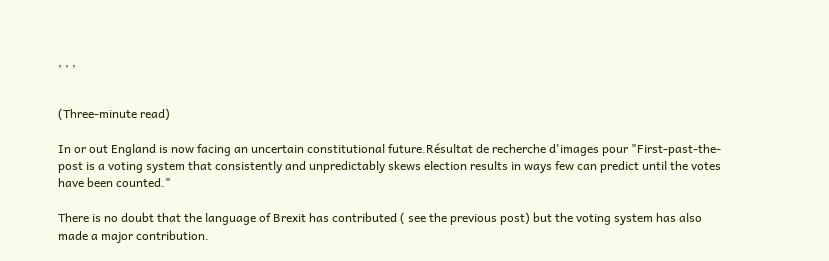, , ,


(Three-minute read)

In or out England is now facing an uncertain constitutional future.Résultat de recherche d'images pour "First-past-the-post is a voting system that consistently and unpredictably skews election results in ways few can predict until the votes have been counted."

There is no doubt that the language of Brexit has contributed ( see the previous post) but the voting system has also made a major contribution.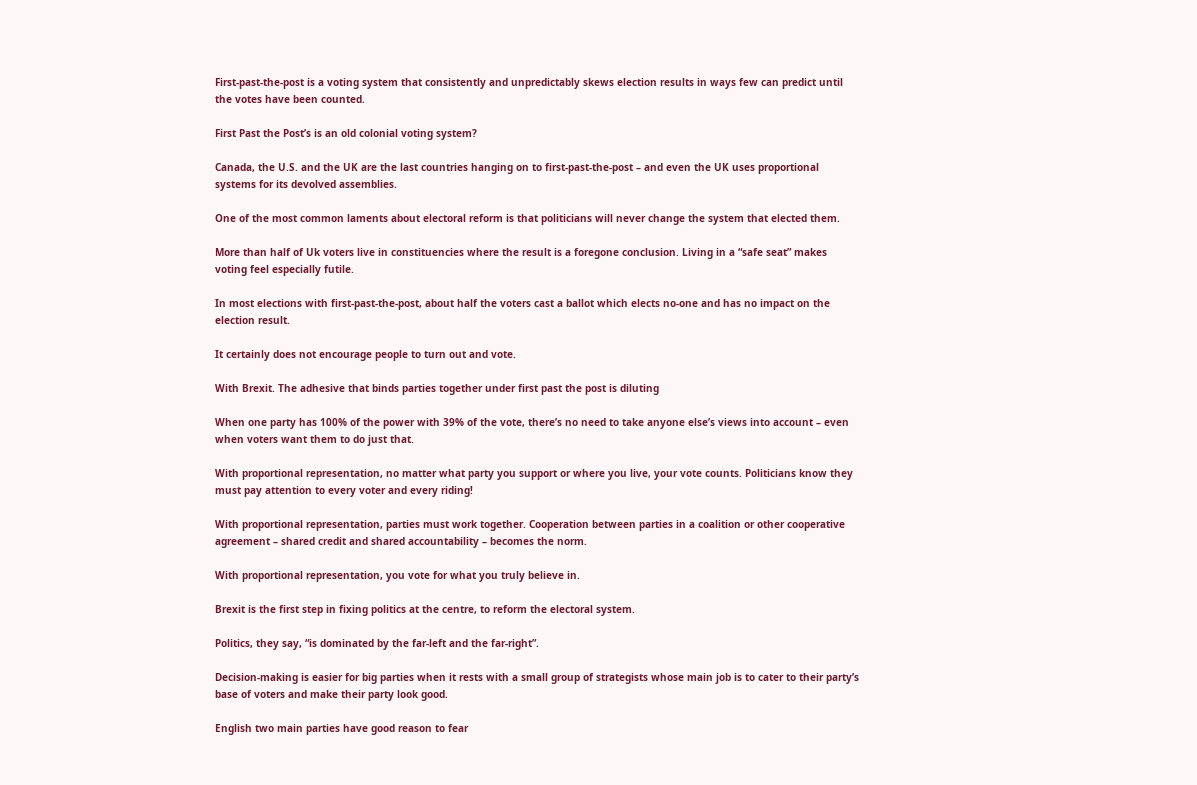First-past-the-post is a voting system that consistently and unpredictably skews election results in ways few can predict until the votes have been counted.

First Past the Post’s is an old colonial voting system?

Canada, the U.S. and the UK are the last countries hanging on to first-past-the-post – and even the UK uses proportional systems for its devolved assemblies.

One of the most common laments about electoral reform is that politicians will never change the system that elected them.

More than half of Uk voters live in constituencies where the result is a foregone conclusion. Living in a “safe seat” makes voting feel especially futile.

In most elections with first-past-the-post, about half the voters cast a ballot which elects no-one and has no impact on the election result.

It certainly does not encourage people to turn out and vote.

With Brexit. The adhesive that binds parties together under first past the post is diluting

When one party has 100% of the power with 39% of the vote, there’s no need to take anyone else’s views into account – even when voters want them to do just that.

With proportional representation, no matter what party you support or where you live, your vote counts. Politicians know they must pay attention to every voter and every riding!

With proportional representation, parties must work together. Cooperation between parties in a coalition or other cooperative agreement – shared credit and shared accountability – becomes the norm.

With proportional representation, you vote for what you truly believe in.

Brexit is the first step in fixing politics at the centre, to reform the electoral system.

Politics, they say, “is dominated by the far-left and the far-right”.

Decision-making is easier for big parties when it rests with a small group of strategists whose main job is to cater to their party’s base of voters and make their party look good.

English two main parties have good reason to fear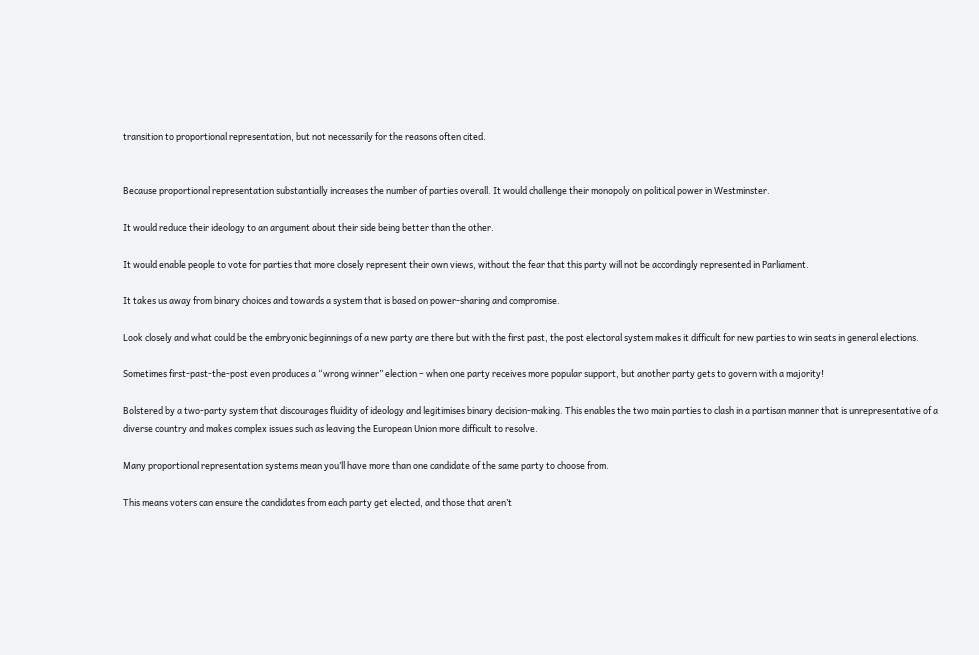transition to proportional representation, but not necessarily for the reasons often cited.


Because proportional representation substantially increases the number of parties overall. It would challenge their monopoly on political power in Westminster.

It would reduce their ideology to an argument about their side being better than the other.

It would enable people to vote for parties that more closely represent their own views, without the fear that this party will not be accordingly represented in Parliament.

It takes us away from binary choices and towards a system that is based on power-sharing and compromise.

Look closely and what could be the embryonic beginnings of a new party are there but with the first past, the post electoral system makes it difficult for new parties to win seats in general elections.

Sometimes first-past-the-post even produces a “wrong winner” election – when one party receives more popular support, but another party gets to govern with a majority!

Bolstered by a two-party system that discourages fluidity of ideology and legitimises binary decision-making. This enables the two main parties to clash in a partisan manner that is unrepresentative of a diverse country and makes complex issues such as leaving the European Union more difficult to resolve.

Many proportional representation systems mean you’ll have more than one candidate of the same party to choose from.

This means voters can ensure the candidates from each party get elected, and those that aren’t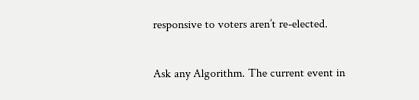responsive to voters aren’t re-elected.

Ask any Algorithm. The current event in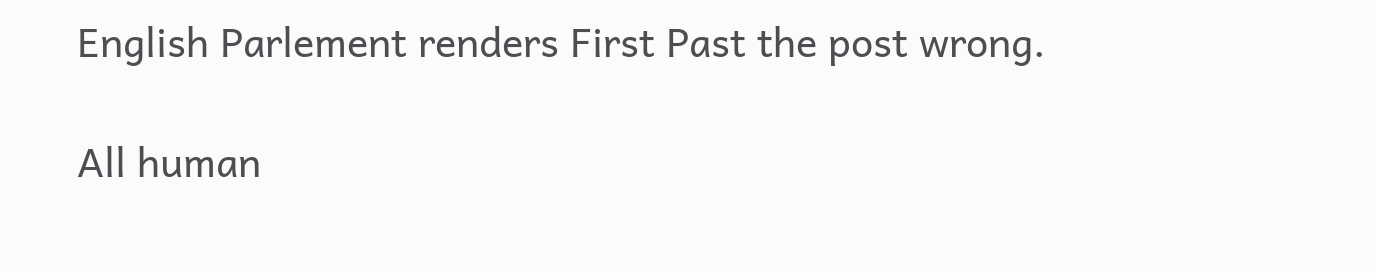English Parlement renders First Past the post wrong.

All human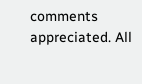comments appreciated. All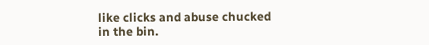like clicks and abuse chucked in the bin.